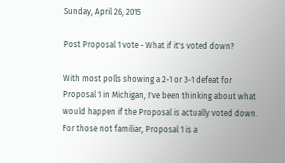Sunday, April 26, 2015

Post Proposal 1 vote - What if it's voted down?

With most polls showing a 2-1 or 3-1 defeat for Proposal 1 in Michigan, I've been thinking about what would happen if the Proposal is actually voted down.  For those not familiar, Proposal 1 is a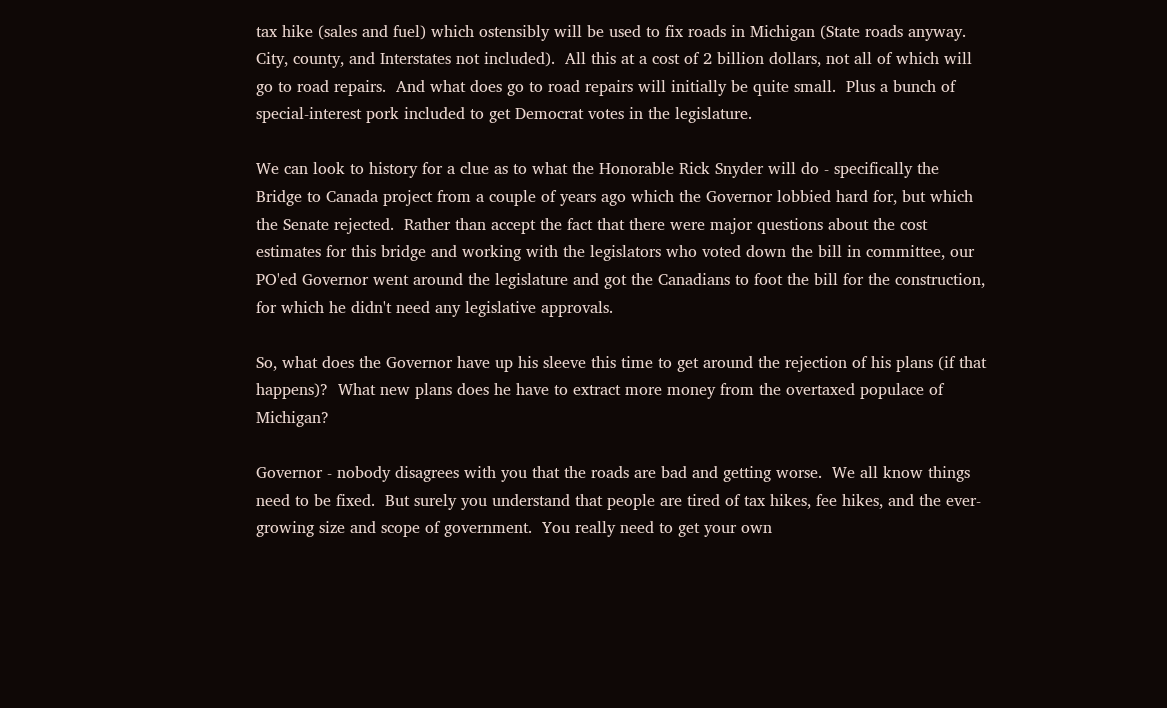tax hike (sales and fuel) which ostensibly will be used to fix roads in Michigan (State roads anyway.  City, county, and Interstates not included).  All this at a cost of 2 billion dollars, not all of which will go to road repairs.  And what does go to road repairs will initially be quite small.  Plus a bunch of special-interest pork included to get Democrat votes in the legislature.

We can look to history for a clue as to what the Honorable Rick Snyder will do - specifically the Bridge to Canada project from a couple of years ago which the Governor lobbied hard for, but which the Senate rejected.  Rather than accept the fact that there were major questions about the cost estimates for this bridge and working with the legislators who voted down the bill in committee, our PO'ed Governor went around the legislature and got the Canadians to foot the bill for the construction, for which he didn't need any legislative approvals.

So, what does the Governor have up his sleeve this time to get around the rejection of his plans (if that happens)?  What new plans does he have to extract more money from the overtaxed populace of Michigan?

Governor - nobody disagrees with you that the roads are bad and getting worse.  We all know things need to be fixed.  But surely you understand that people are tired of tax hikes, fee hikes, and the ever-growing size and scope of government.  You really need to get your own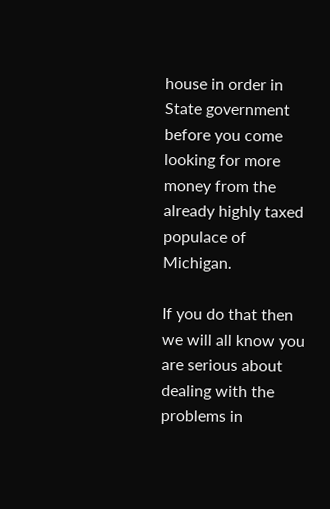house in order in State government before you come looking for more money from the already highly taxed populace of Michigan.

If you do that then we will all know you are serious about dealing with the problems in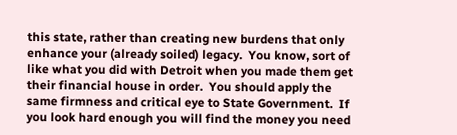this state, rather than creating new burdens that only enhance your (already soiled) legacy.  You know, sort of like what you did with Detroit when you made them get their financial house in order.  You should apply the same firmness and critical eye to State Government.  If you look hard enough you will find the money you need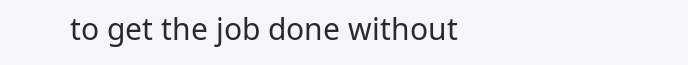to get the job done without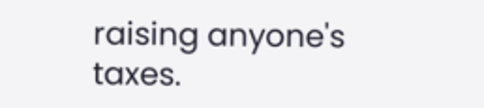raising anyone's taxes.